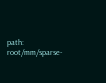path: root/mm/sparse-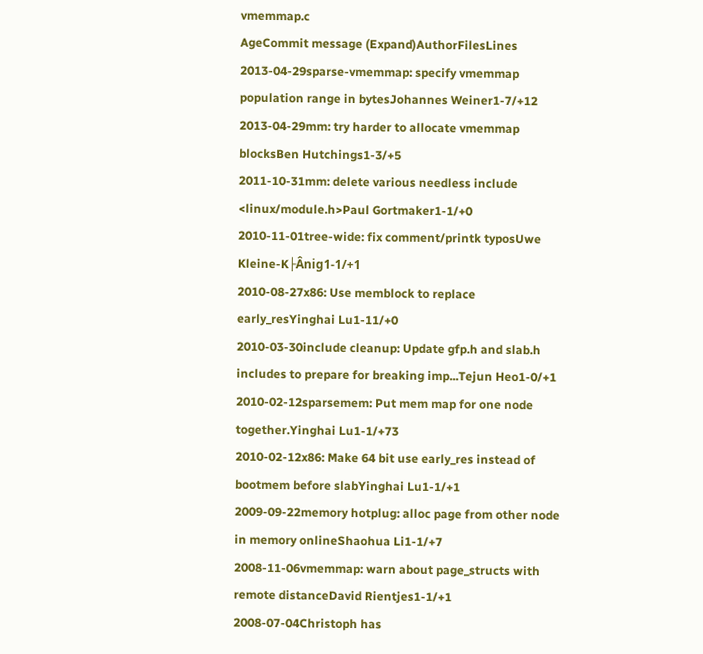vmemmap.c
AgeCommit message (Expand)AuthorFilesLines
2013-04-29sparse-vmemmap: specify vmemmap population range in bytesJohannes Weiner1-7/+12
2013-04-29mm: try harder to allocate vmemmap blocksBen Hutchings1-3/+5
2011-10-31mm: delete various needless include <linux/module.h>Paul Gortmaker1-1/+0
2010-11-01tree-wide: fix comment/printk typosUwe Kleine-K├Ânig1-1/+1
2010-08-27x86: Use memblock to replace early_resYinghai Lu1-11/+0
2010-03-30include cleanup: Update gfp.h and slab.h includes to prepare for breaking imp...Tejun Heo1-0/+1
2010-02-12sparsemem: Put mem map for one node together.Yinghai Lu1-1/+73
2010-02-12x86: Make 64 bit use early_res instead of bootmem before slabYinghai Lu1-1/+1
2009-09-22memory hotplug: alloc page from other node in memory onlineShaohua Li1-1/+7
2008-11-06vmemmap: warn about page_structs with remote distanceDavid Rientjes1-1/+1
2008-07-04Christoph has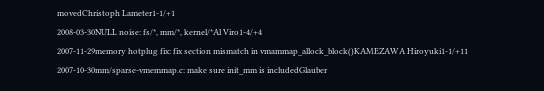movedChristoph Lameter1-1/+1
2008-03-30NULL noise: fs/*, mm/*, kernel/*Al Viro1-4/+4
2007-11-29memory hotplug fix: fix section mismatch in vmammap_allock_block()KAMEZAWA Hiroyuki1-1/+11
2007-10-30mm/sparse-vmemmap.c: make sure init_mm is includedGlauber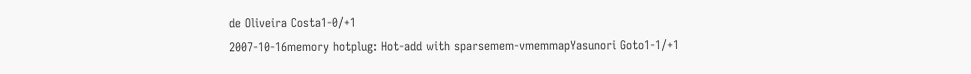de Oliveira Costa1-0/+1
2007-10-16memory hotplug: Hot-add with sparsemem-vmemmapYasunori Goto1-1/+1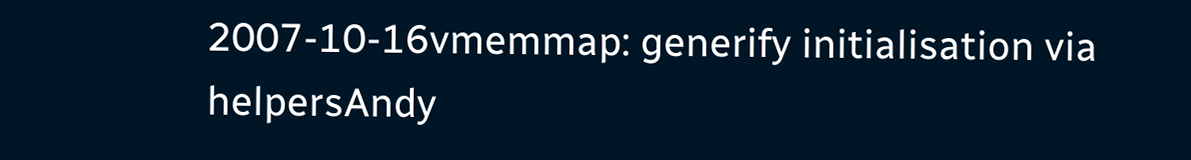2007-10-16vmemmap: generify initialisation via helpersAndy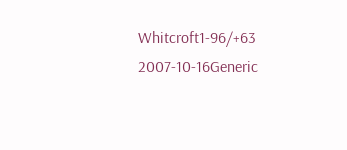Whitcroft1-96/+63
2007-10-16Generic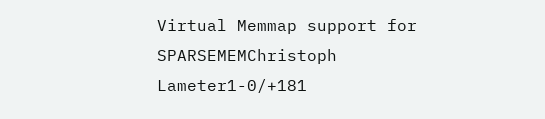Virtual Memmap support for SPARSEMEMChristoph Lameter1-0/+181